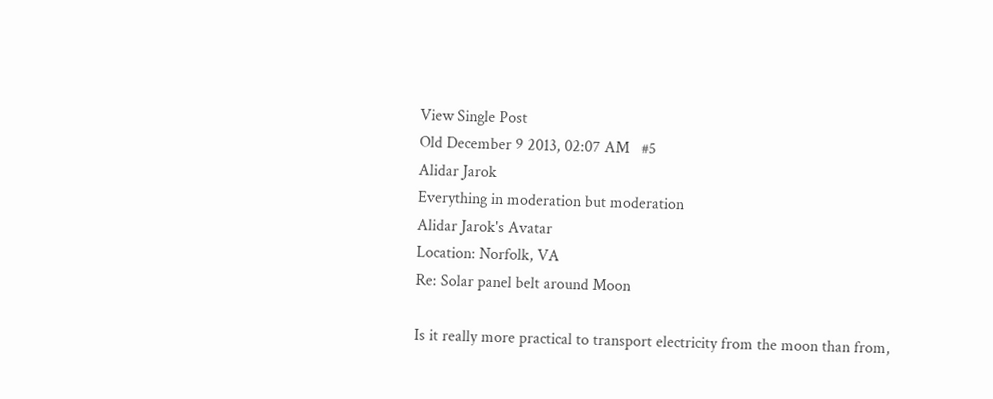View Single Post
Old December 9 2013, 02:07 AM   #5
Alidar Jarok
Everything in moderation but moderation
Alidar Jarok's Avatar
Location: Norfolk, VA
Re: Solar panel belt around Moon

Is it really more practical to transport electricity from the moon than from,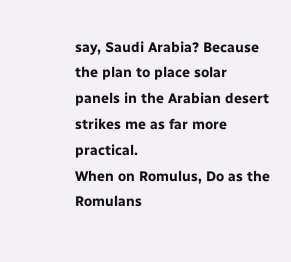say, Saudi Arabia? Because the plan to place solar panels in the Arabian desert strikes me as far more practical.
When on Romulus, Do as the Romulans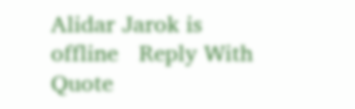Alidar Jarok is offline   Reply With Quote